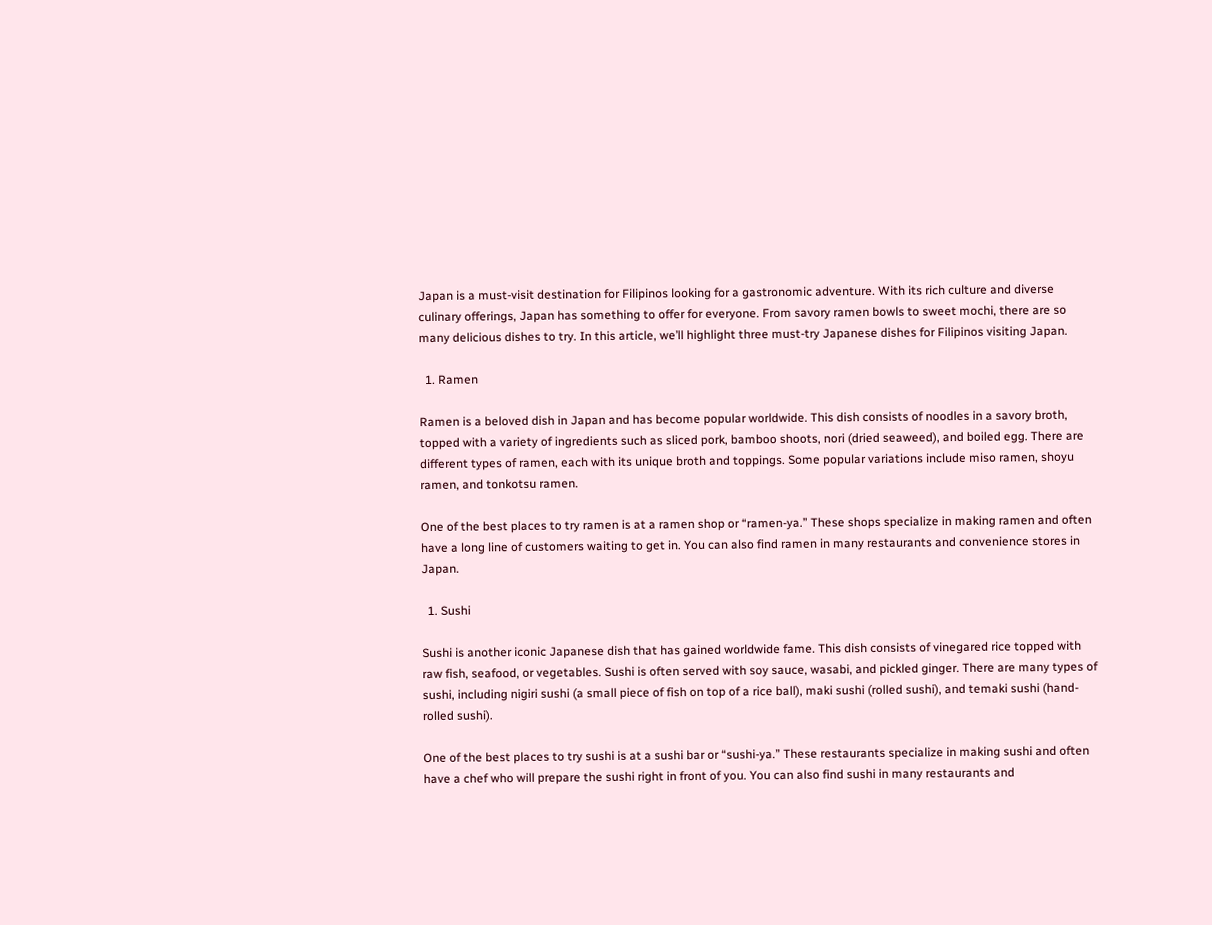Japan is a must-visit destination for Filipinos looking for a gastronomic adventure. With its rich culture and diverse culinary offerings, Japan has something to offer for everyone. From savory ramen bowls to sweet mochi, there are so many delicious dishes to try. In this article, we’ll highlight three must-try Japanese dishes for Filipinos visiting Japan.

  1. Ramen

Ramen is a beloved dish in Japan and has become popular worldwide. This dish consists of noodles in a savory broth, topped with a variety of ingredients such as sliced pork, bamboo shoots, nori (dried seaweed), and boiled egg. There are different types of ramen, each with its unique broth and toppings. Some popular variations include miso ramen, shoyu ramen, and tonkotsu ramen.

One of the best places to try ramen is at a ramen shop or “ramen-ya.” These shops specialize in making ramen and often have a long line of customers waiting to get in. You can also find ramen in many restaurants and convenience stores in Japan.

  1. Sushi

Sushi is another iconic Japanese dish that has gained worldwide fame. This dish consists of vinegared rice topped with raw fish, seafood, or vegetables. Sushi is often served with soy sauce, wasabi, and pickled ginger. There are many types of sushi, including nigiri sushi (a small piece of fish on top of a rice ball), maki sushi (rolled sushi), and temaki sushi (hand-rolled sushi).

One of the best places to try sushi is at a sushi bar or “sushi-ya.” These restaurants specialize in making sushi and often have a chef who will prepare the sushi right in front of you. You can also find sushi in many restaurants and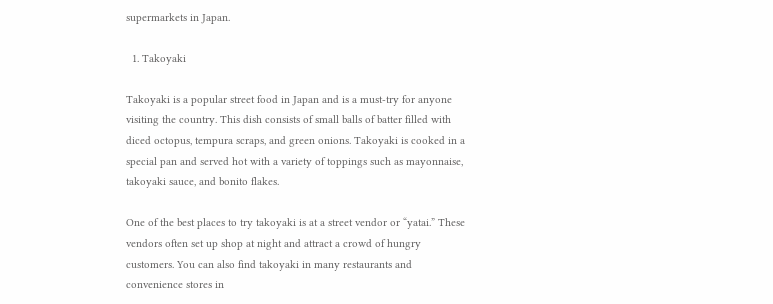supermarkets in Japan.

  1. Takoyaki

Takoyaki is a popular street food in Japan and is a must-try for anyone visiting the country. This dish consists of small balls of batter filled with diced octopus, tempura scraps, and green onions. Takoyaki is cooked in a special pan and served hot with a variety of toppings such as mayonnaise, takoyaki sauce, and bonito flakes.

One of the best places to try takoyaki is at a street vendor or “yatai.” These vendors often set up shop at night and attract a crowd of hungry customers. You can also find takoyaki in many restaurants and convenience stores in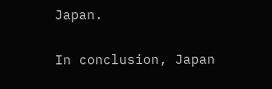Japan.

In conclusion, Japan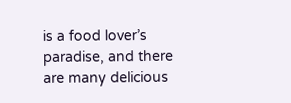is a food lover’s paradise, and there are many delicious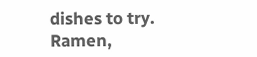dishes to try. Ramen,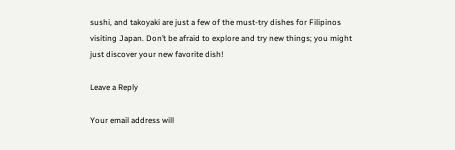sushi, and takoyaki are just a few of the must-try dishes for Filipinos visiting Japan. Don’t be afraid to explore and try new things; you might just discover your new favorite dish!

Leave a Reply

Your email address will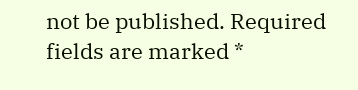not be published. Required fields are marked *